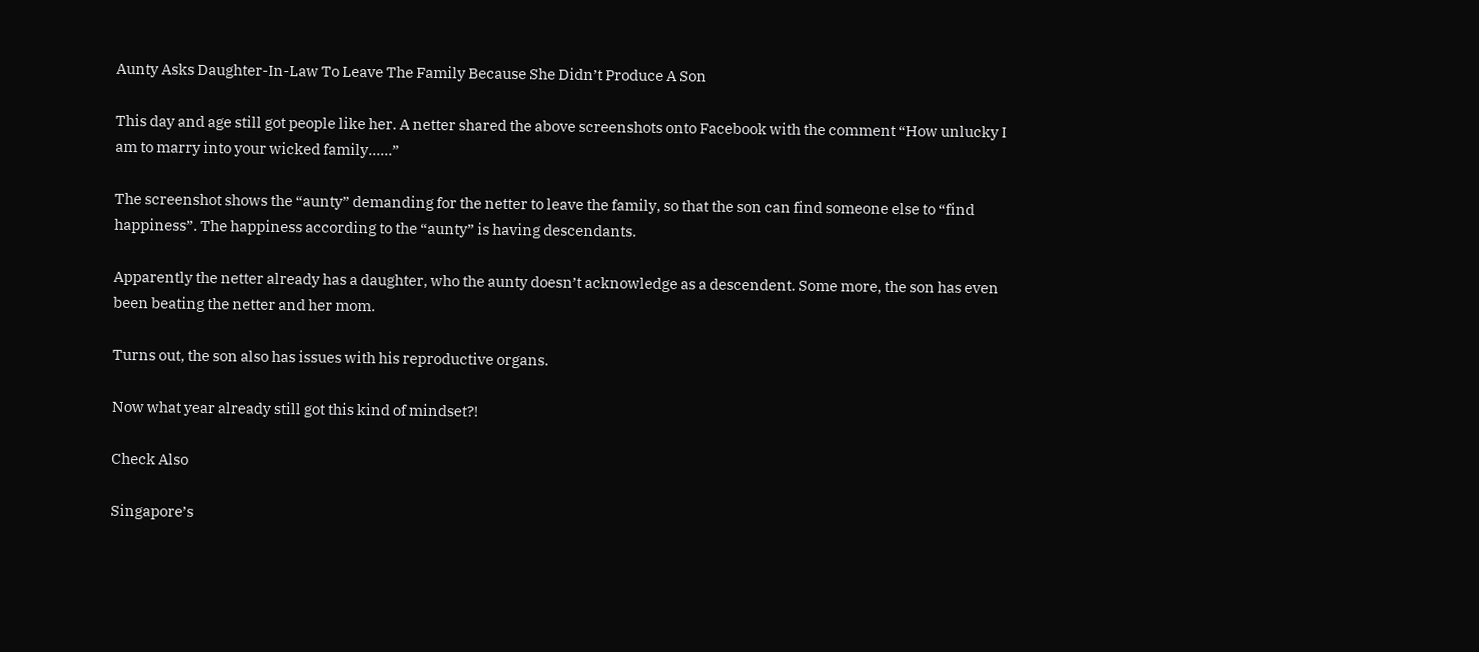Aunty Asks Daughter-In-Law To Leave The Family Because She Didn’t Produce A Son

This day and age still got people like her. A netter shared the above screenshots onto Facebook with the comment “How unlucky I am to marry into your wicked family……”

The screenshot shows the “aunty” demanding for the netter to leave the family, so that the son can find someone else to “find happiness”. The happiness according to the “aunty” is having descendants.

Apparently the netter already has a daughter, who the aunty doesn’t acknowledge as a descendent. Some more, the son has even been beating the netter and her mom.

Turns out, the son also has issues with his reproductive organs.

Now what year already still got this kind of mindset?!

Check Also

Singapore’s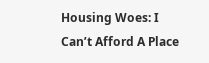Housing Woes: I Can’t Afford A Place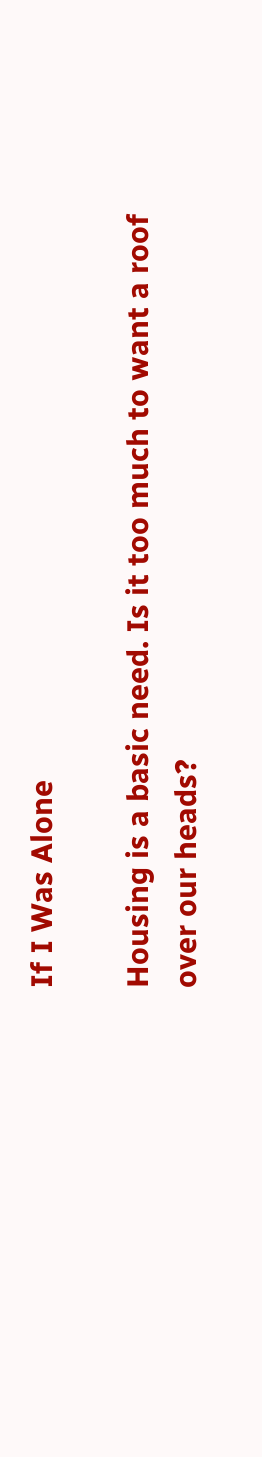If I Was Alone

Housing is a basic need. Is it too much to want a roof over our heads?